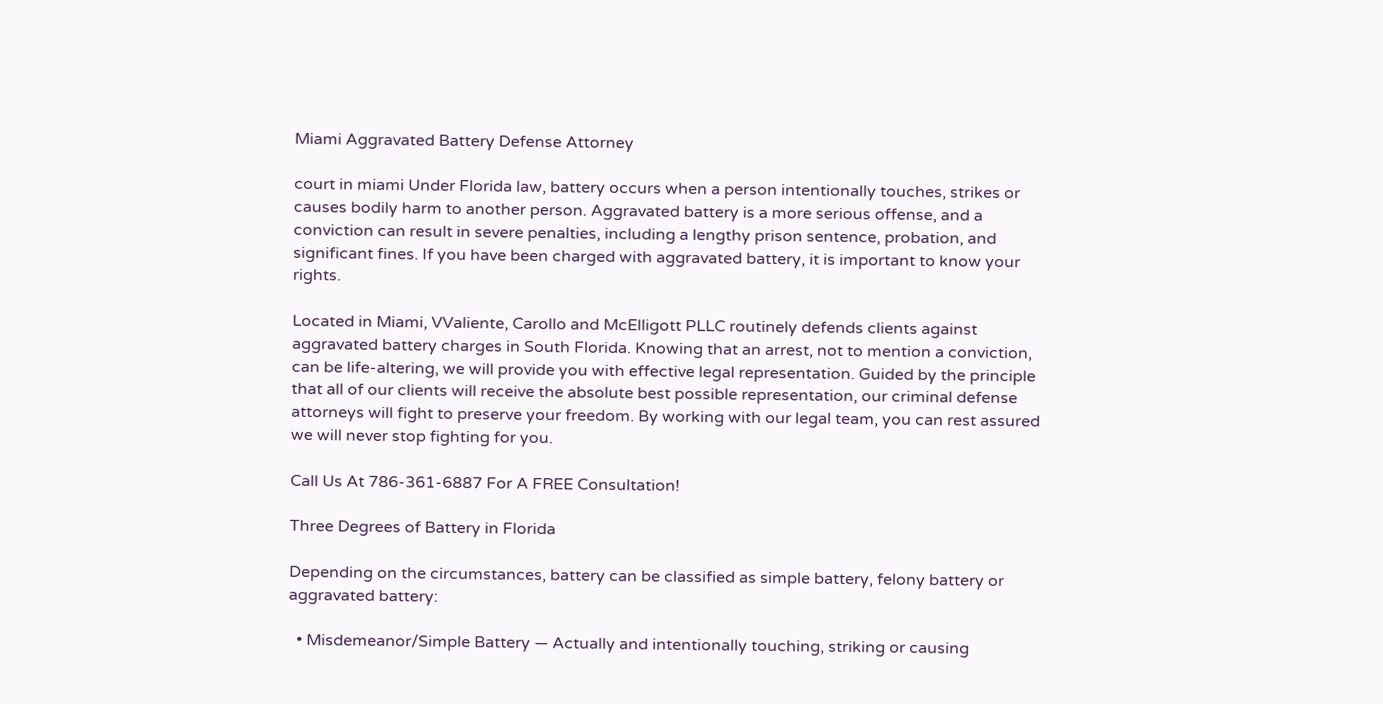Miami Aggravated Battery Defense Attorney

court in miami Under Florida law, battery occurs when a person intentionally touches, strikes or causes bodily harm to another person. Aggravated battery is a more serious offense, and a conviction can result in severe penalties, including a lengthy prison sentence, probation, and significant fines. If you have been charged with aggravated battery, it is important to know your rights.

Located in Miami, VValiente, Carollo and McElligott PLLC routinely defends clients against aggravated battery charges in South Florida. Knowing that an arrest, not to mention a conviction, can be life-altering, we will provide you with effective legal representation. Guided by the principle that all of our clients will receive the absolute best possible representation, our criminal defense attorneys will fight to preserve your freedom. By working with our legal team, you can rest assured we will never stop fighting for you.

Call Us At 786-361-6887 For A FREE Consultation!

Three Degrees of Battery in Florida

Depending on the circumstances, battery can be classified as simple battery, felony battery or aggravated battery:

  • Misdemeanor/Simple Battery — Actually and intentionally touching, striking or causing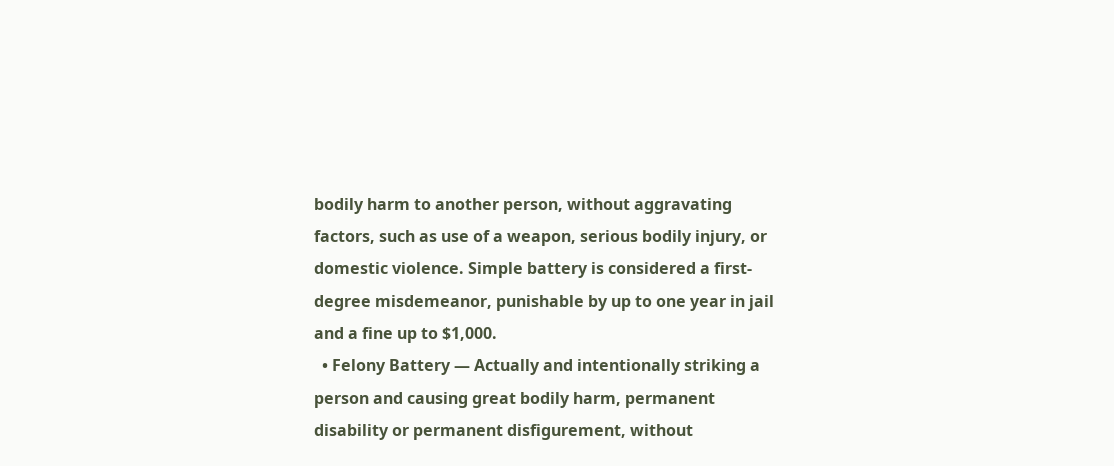bodily harm to another person, without aggravating factors, such as use of a weapon, serious bodily injury, or domestic violence. Simple battery is considered a first-degree misdemeanor, punishable by up to one year in jail and a fine up to $1,000.
  • Felony Battery — Actually and intentionally striking a person and causing great bodily harm, permanent disability or permanent disfigurement, without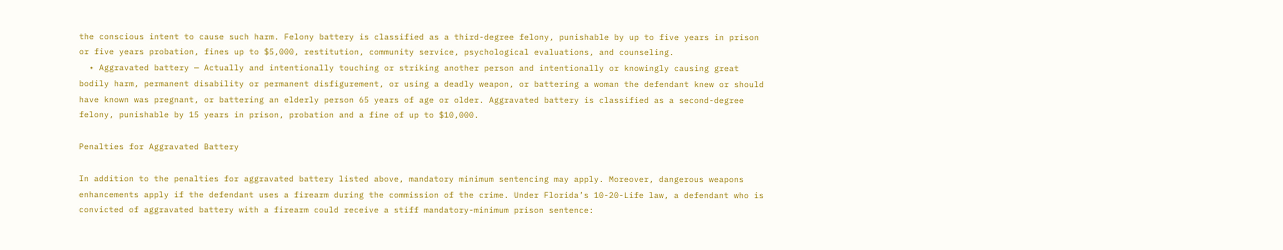the conscious intent to cause such harm. Felony battery is classified as a third-degree felony, punishable by up to five years in prison or five years probation, fines up to $5,000, restitution, community service, psychological evaluations, and counseling.
  • Aggravated battery — Actually and intentionally touching or striking another person and intentionally or knowingly causing great bodily harm, permanent disability or permanent disfigurement, or using a deadly weapon, or battering a woman the defendant knew or should have known was pregnant, or battering an elderly person 65 years of age or older. Aggravated battery is classified as a second-degree felony, punishable by 15 years in prison, probation and a fine of up to $10,000.

Penalties for Aggravated Battery

In addition to the penalties for aggravated battery listed above, mandatory minimum sentencing may apply. Moreover, dangerous weapons enhancements apply if the defendant uses a firearm during the commission of the crime. Under Florida’s 10-20-Life law, a defendant who is convicted of aggravated battery with a firearm could receive a stiff mandatory-minimum prison sentence: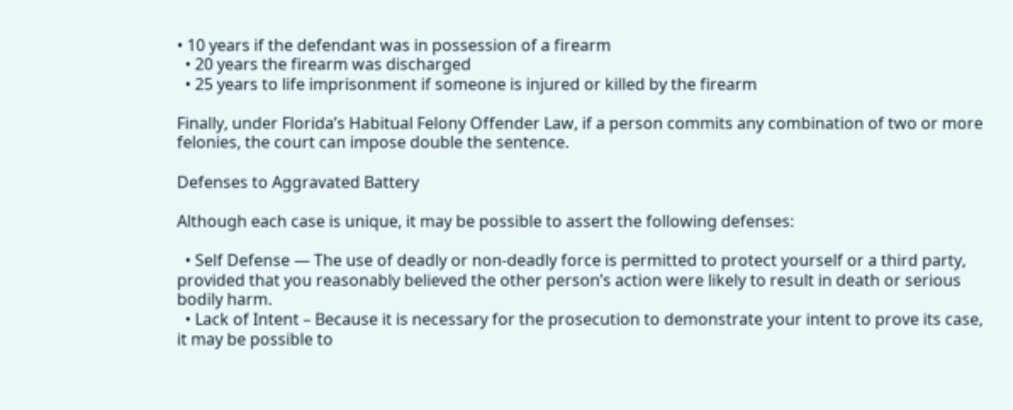• 10 years if the defendant was in possession of a firearm
  • 20 years the firearm was discharged
  • 25 years to life imprisonment if someone is injured or killed by the firearm

Finally, under Florida’s Habitual Felony Offender Law, if a person commits any combination of two or more felonies, the court can impose double the sentence.

Defenses to Aggravated Battery

Although each case is unique, it may be possible to assert the following defenses:

  • Self Defense — The use of deadly or non-deadly force is permitted to protect yourself or a third party, provided that you reasonably believed the other person’s action were likely to result in death or serious bodily harm.
  • Lack of Intent – Because it is necessary for the prosecution to demonstrate your intent to prove its case, it may be possible to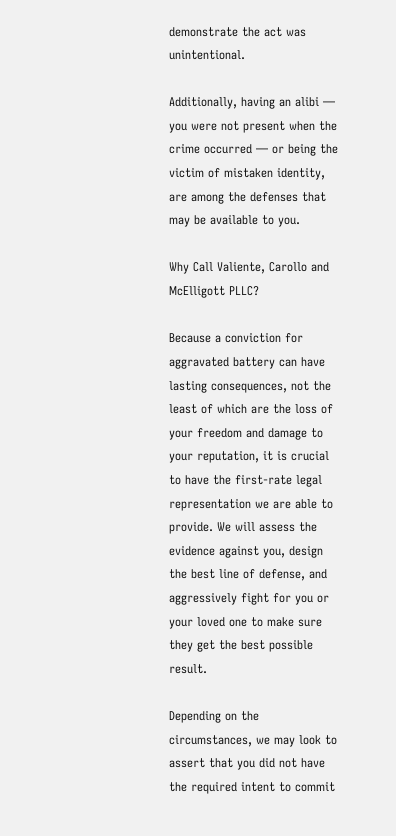demonstrate the act was unintentional.

Additionally, having an alibi — you were not present when the crime occurred — or being the victim of mistaken identity, are among the defenses that may be available to you.

Why Call Valiente, Carollo and McElligott PLLC?

Because a conviction for aggravated battery can have lasting consequences, not the least of which are the loss of your freedom and damage to your reputation, it is crucial to have the first-rate legal representation we are able to provide. We will assess the evidence against you, design the best line of defense, and aggressively fight for you or your loved one to make sure they get the best possible result.

Depending on the circumstances, we may look to assert that you did not have the required intent to commit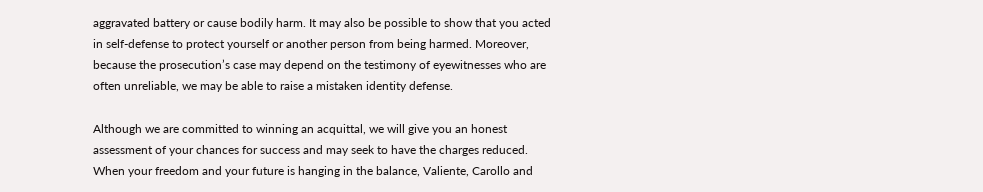aggravated battery or cause bodily harm. It may also be possible to show that you acted in self-defense to protect yourself or another person from being harmed. Moreover, because the prosecution’s case may depend on the testimony of eyewitnesses who are often unreliable, we may be able to raise a mistaken identity defense.

Although we are committed to winning an acquittal, we will give you an honest assessment of your chances for success and may seek to have the charges reduced. When your freedom and your future is hanging in the balance, Valiente, Carollo and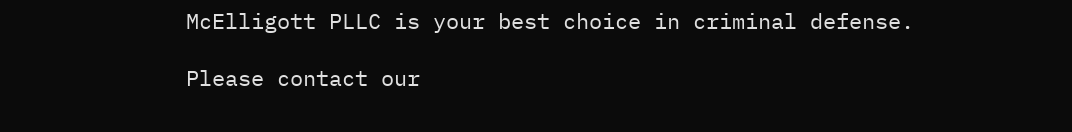McElligott PLLC is your best choice in criminal defense.

Please contact our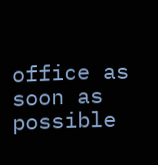office as soon as possible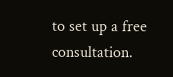to set up a free consultation.